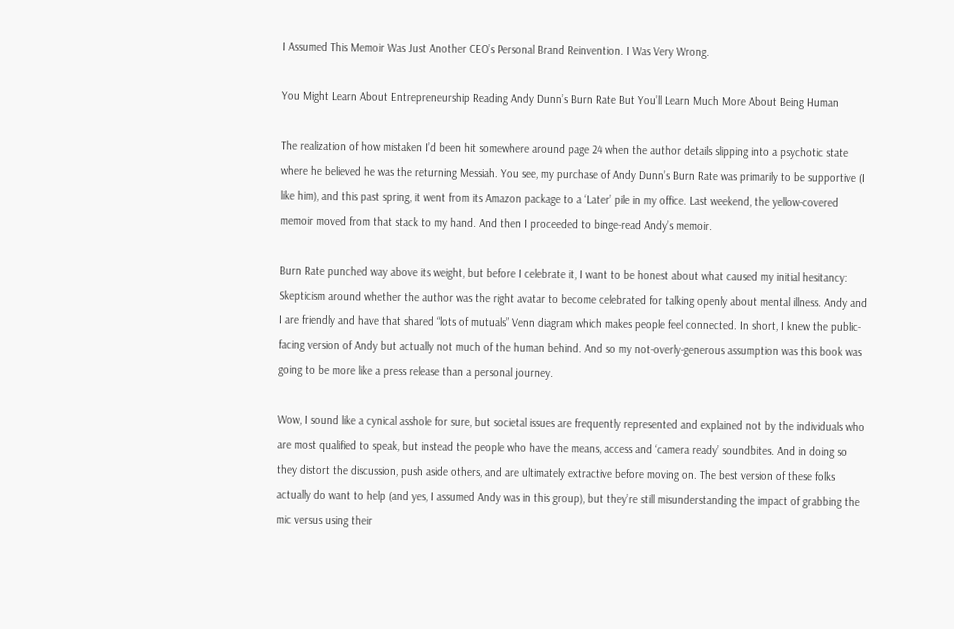I Assumed This Memoir Was Just Another CEO’s Personal Brand Reinvention. I Was Very Wrong.

You Might Learn About Entrepreneurship Reading Andy Dunn’s Burn Rate But You’ll Learn Much More About Being Human

The realization of how mistaken I’d been hit somewhere around page 24 when the author details slipping into a psychotic state where he believed he was the returning Messiah. You see, my purchase of Andy Dunn’s Burn Rate was primarily to be supportive (I like him), and this past spring, it went from its Amazon package to a ‘Later’ pile in my office. Last weekend, the yellow-covered memoir moved from that stack to my hand. And then I proceeded to binge-read Andy’s memoir.

Burn Rate punched way above its weight, but before I celebrate it, I want to be honest about what caused my initial hesitancy: Skepticism around whether the author was the right avatar to become celebrated for talking openly about mental illness. Andy and I are friendly and have that shared “lots of mutuals” Venn diagram which makes people feel connected. In short, I knew the public-facing version of Andy but actually not much of the human behind. And so my not-overly-generous assumption was this book was going to be more like a press release than a personal journey.

Wow, I sound like a cynical asshole for sure, but societal issues are frequently represented and explained not by the individuals who are most qualified to speak, but instead the people who have the means, access and ‘camera ready’ soundbites. And in doing so they distort the discussion, push aside others, and are ultimately extractive before moving on. The best version of these folks actually do want to help (and yes, I assumed Andy was in this group), but they’re still misunderstanding the impact of grabbing the mic versus using their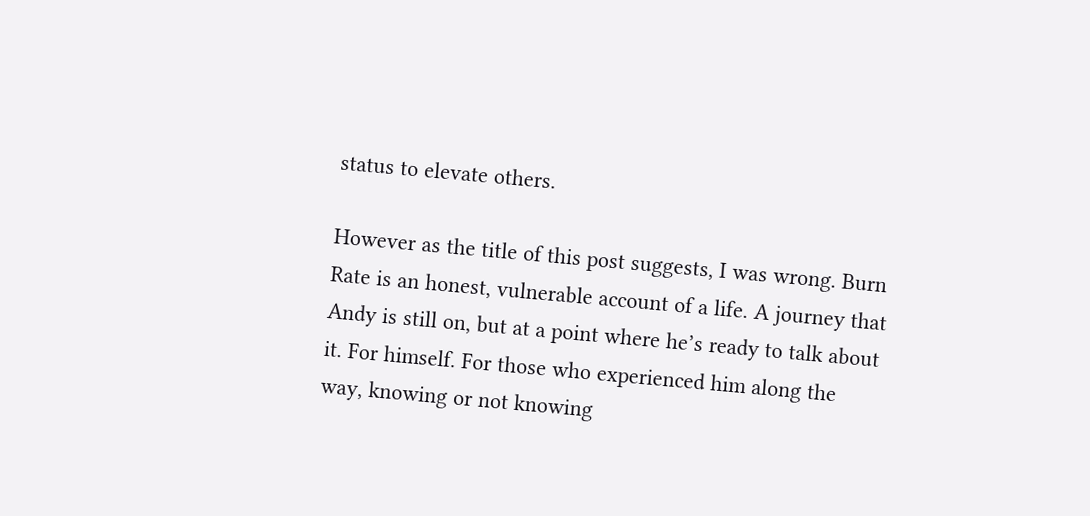status to elevate others.

However as the title of this post suggests, I was wrong. Burn Rate is an honest, vulnerable account of a life. A journey that Andy is still on, but at a point where he’s ready to talk about it. For himself. For those who experienced him along the way, knowing or not knowing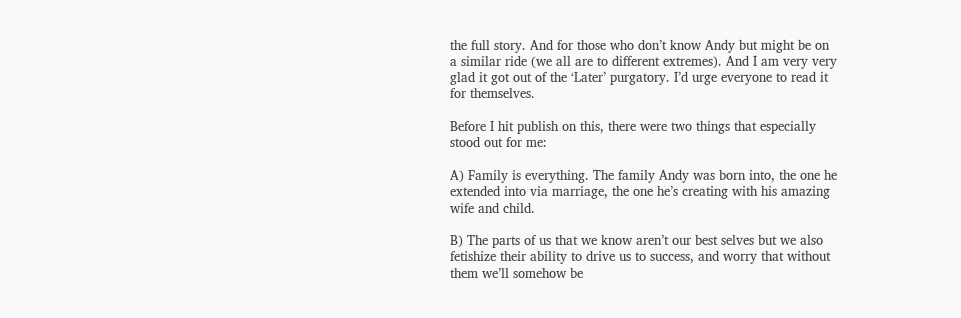the full story. And for those who don’t know Andy but might be on a similar ride (we all are to different extremes). And I am very very glad it got out of the ‘Later’ purgatory. I’d urge everyone to read it for themselves.

Before I hit publish on this, there were two things that especially stood out for me:

A) Family is everything. The family Andy was born into, the one he extended into via marriage, the one he’s creating with his amazing wife and child.

B) The parts of us that we know aren’t our best selves but we also fetishize their ability to drive us to success, and worry that without them we’ll somehow be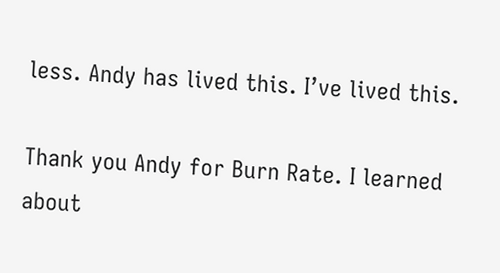less. Andy has lived this. I’ve lived this.

Thank you Andy for Burn Rate. I learned about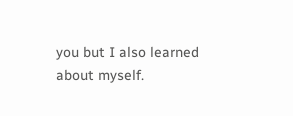you but I also learned about myself.